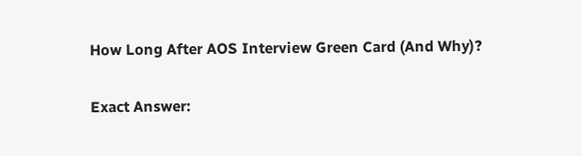How Long After AOS Interview Green Card (And Why)?

Exact Answer: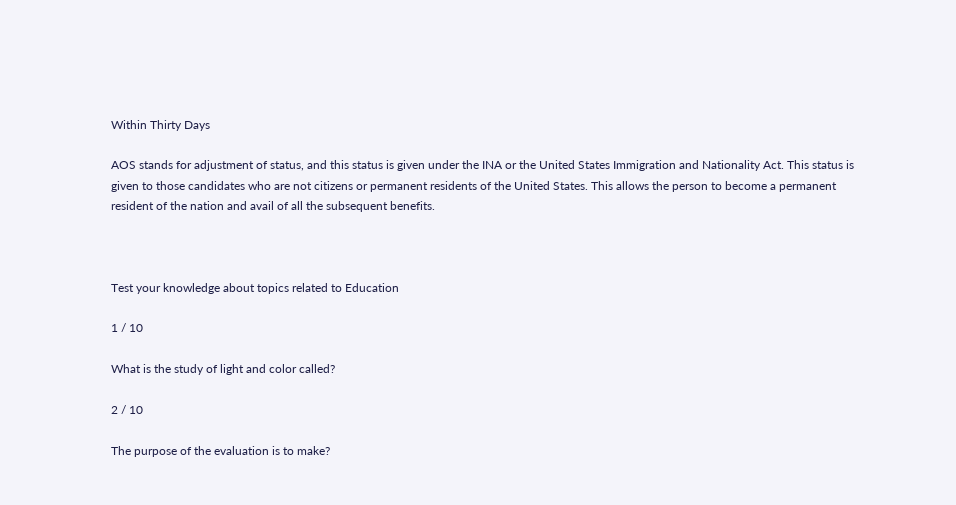Within Thirty Days

AOS stands for adjustment of status, and this status is given under the INA or the United States Immigration and Nationality Act. This status is given to those candidates who are not citizens or permanent residents of the United States. This allows the person to become a permanent resident of the nation and avail of all the subsequent benefits.



Test your knowledge about topics related to Education

1 / 10

What is the study of light and color called?

2 / 10

The purpose of the evaluation is to make?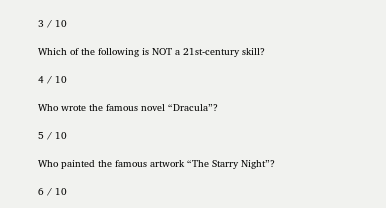3 / 10

Which of the following is NOT a 21st-century skill?

4 / 10

Who wrote the famous novel “Dracula”?

5 / 10

Who painted the famous artwork “The Starry Night”?

6 / 10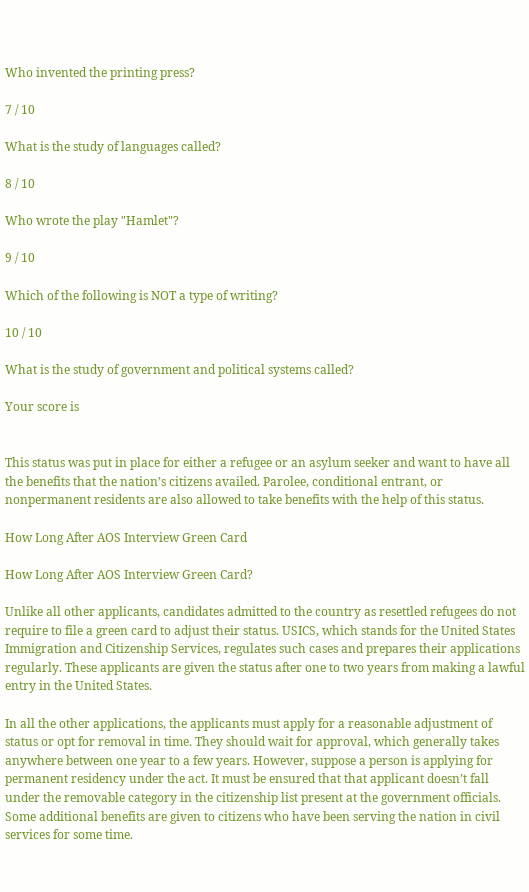Who invented the printing press?

7 / 10

What is the study of languages called?

8 / 10

Who wrote the play "Hamlet"?

9 / 10

Which of the following is NOT a type of writing?

10 / 10

What is the study of government and political systems called?

Your score is


This status was put in place for either a refugee or an asylum seeker and want to have all the benefits that the nation’s citizens availed. Parolee, conditional entrant, or nonpermanent residents are also allowed to take benefits with the help of this status.

How Long After AOS Interview Green Card

How Long After AOS Interview Green Card?

Unlike all other applicants, candidates admitted to the country as resettled refugees do not require to file a green card to adjust their status. USICS, which stands for the United States Immigration and Citizenship Services, regulates such cases and prepares their applications regularly. These applicants are given the status after one to two years from making a lawful entry in the United States.

In all the other applications, the applicants must apply for a reasonable adjustment of status or opt for removal in time. They should wait for approval, which generally takes anywhere between one year to a few years. However, suppose a person is applying for permanent residency under the act. It must be ensured that that applicant doesn’t fall under the removable category in the citizenship list present at the government officials. Some additional benefits are given to citizens who have been serving the nation in civil services for some time.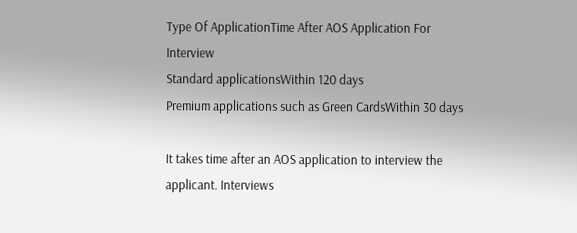Type Of ApplicationTime After AOS Application For Interview
Standard applicationsWithin 120 days
Premium applications such as Green CardsWithin 30 days

It takes time after an AOS application to interview the applicant. Interviews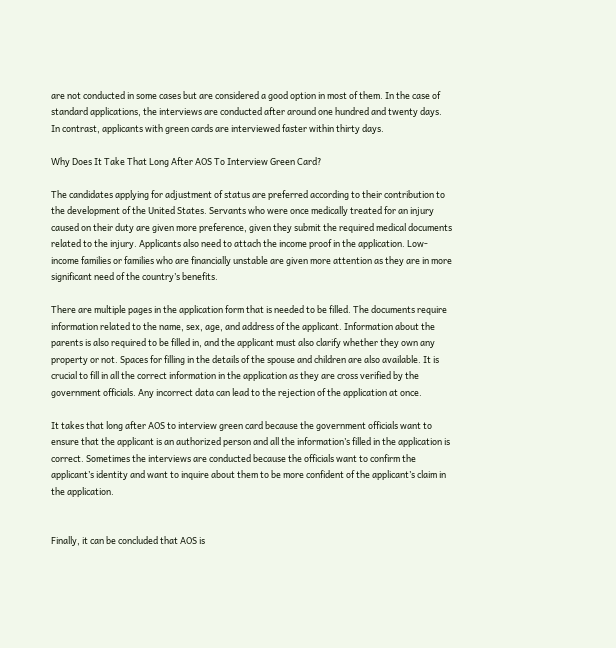are not conducted in some cases but are considered a good option in most of them. In the case of standard applications, the interviews are conducted after around one hundred and twenty days. In contrast, applicants with green cards are interviewed faster within thirty days.

Why Does It Take That Long After AOS To Interview Green Card?

The candidates applying for adjustment of status are preferred according to their contribution to the development of the United States. Servants who were once medically treated for an injury caused on their duty are given more preference, given they submit the required medical documents related to the injury. Applicants also need to attach the income proof in the application. Low-income families or families who are financially unstable are given more attention as they are in more significant need of the country’s benefits.

There are multiple pages in the application form that is needed to be filled. The documents require information related to the name, sex, age, and address of the applicant. Information about the parents is also required to be filled in, and the applicant must also clarify whether they own any property or not. Spaces for filling in the details of the spouse and children are also available. It is crucial to fill in all the correct information in the application as they are cross verified by the government officials. Any incorrect data can lead to the rejection of the application at once.

It takes that long after AOS to interview green card because the government officials want to ensure that the applicant is an authorized person and all the information’s filled in the application is correct. Sometimes the interviews are conducted because the officials want to confirm the applicant’s identity and want to inquire about them to be more confident of the applicant’s claim in the application.


Finally, it can be concluded that AOS is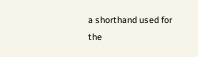a shorthand used for the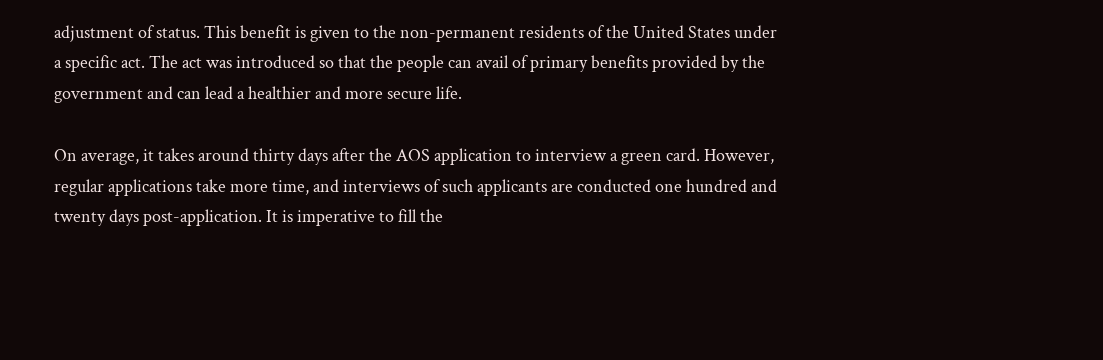adjustment of status. This benefit is given to the non-permanent residents of the United States under a specific act. The act was introduced so that the people can avail of primary benefits provided by the government and can lead a healthier and more secure life.

On average, it takes around thirty days after the AOS application to interview a green card. However, regular applications take more time, and interviews of such applicants are conducted one hundred and twenty days post-application. It is imperative to fill the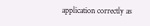application correctly as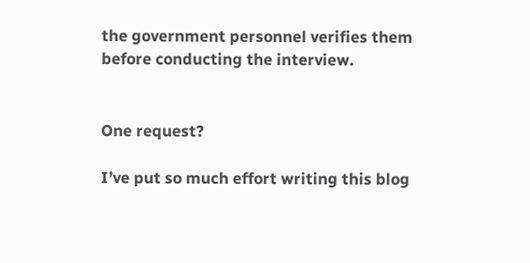the government personnel verifies them before conducting the interview.


One request?

I’ve put so much effort writing this blog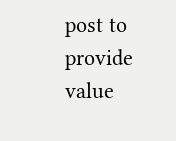post to provide value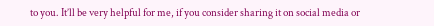to you. It’ll be very helpful for me, if you consider sharing it on social media or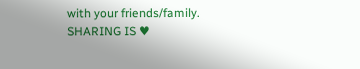with your friends/family. SHARING IS ♥